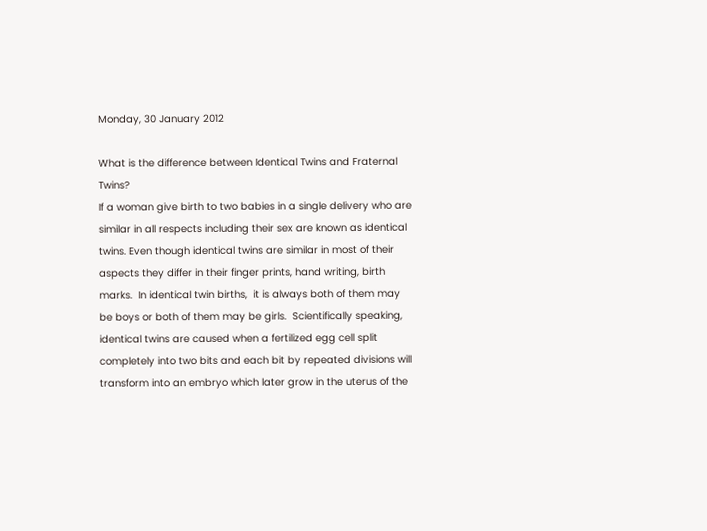Monday, 30 January 2012

What is the difference between Identical Twins and Fraternal            Twins?
If a woman give birth to two babies in a single delivery who are similar in all respects including their sex are known as identical twins. Even though identical twins are similar in most of their aspects they differ in their finger prints, hand writing, birth marks.  In identical twin births,  it is always both of them may be boys or both of them may be girls.  Scientifically speaking, identical twins are caused when a fertilized egg cell split completely into two bits and each bit by repeated divisions will transform into an embryo which later grow in the uterus of the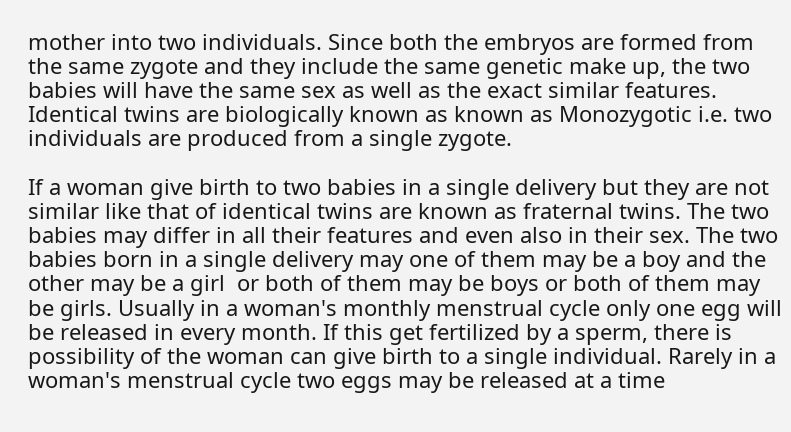mother into two individuals. Since both the embryos are formed from the same zygote and they include the same genetic make up, the two babies will have the same sex as well as the exact similar features. Identical twins are biologically known as known as Monozygotic i.e. two individuals are produced from a single zygote.

If a woman give birth to two babies in a single delivery but they are not similar like that of identical twins are known as fraternal twins. The two babies may differ in all their features and even also in their sex. The two babies born in a single delivery may one of them may be a boy and the other may be a girl  or both of them may be boys or both of them may be girls. Usually in a woman's monthly menstrual cycle only one egg will be released in every month. If this get fertilized by a sperm, there is possibility of the woman can give birth to a single individual. Rarely in a woman's menstrual cycle two eggs may be released at a time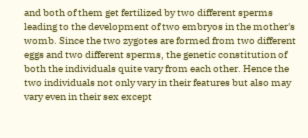and both of them get fertilized by two different sperms leading to the development of two embryos in the mother's womb. Since the two zygotes are formed from two different eggs and two different sperms, the genetic constitution of both the individuals quite vary from each other. Hence the two individuals not only vary in their features but also may vary even in their sex except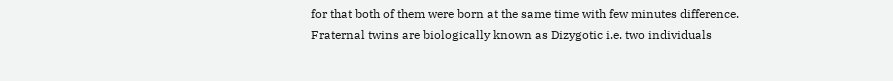for that both of them were born at the same time with few minutes difference. Fraternal twins are biologically known as Dizygotic i.e. two individuals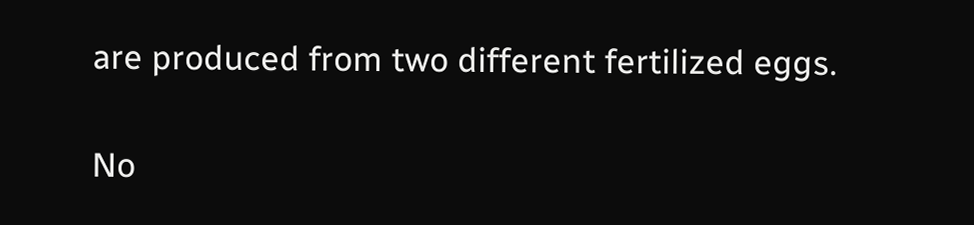are produced from two different fertilized eggs.

No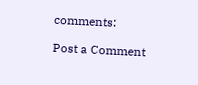comments:

Post a Comment